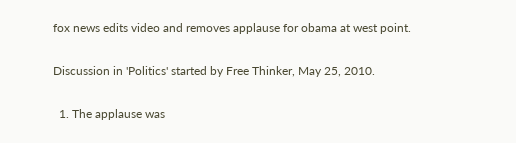fox news edits video and removes applause for obama at west point.

Discussion in 'Politics' started by Free Thinker, May 25, 2010.

  1. The applause was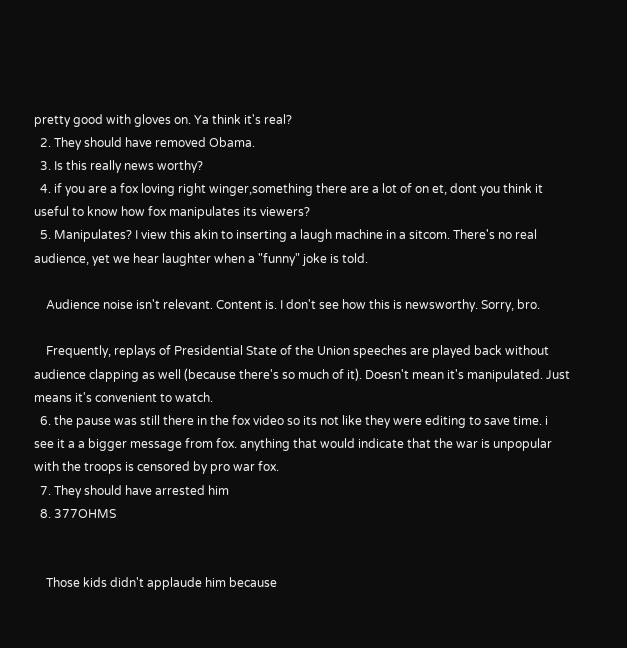pretty good with gloves on. Ya think it's real?
  2. They should have removed Obama.
  3. Is this really news worthy?
  4. if you are a fox loving right winger,something there are a lot of on et, dont you think it useful to know how fox manipulates its viewers?
  5. Manipulates? I view this akin to inserting a laugh machine in a sitcom. There's no real audience, yet we hear laughter when a "funny" joke is told.

    Audience noise isn't relevant. Content is. I don't see how this is newsworthy. Sorry, bro.

    Frequently, replays of Presidential State of the Union speeches are played back without audience clapping as well (because there's so much of it). Doesn't mean it's manipulated. Just means it's convenient to watch.
  6. the pause was still there in the fox video so its not like they were editing to save time. i see it a a bigger message from fox. anything that would indicate that the war is unpopular with the troops is censored by pro war fox.
  7. They should have arrested him
  8. 377OHMS


    Those kids didn't applaude him because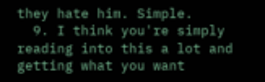they hate him. Simple.
  9. I think you're simply reading into this a lot and getting what you want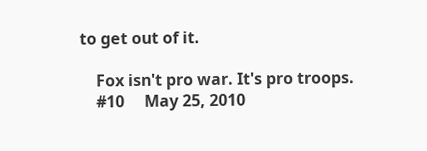to get out of it.

    Fox isn't pro war. It's pro troops.
    #10     May 25, 2010